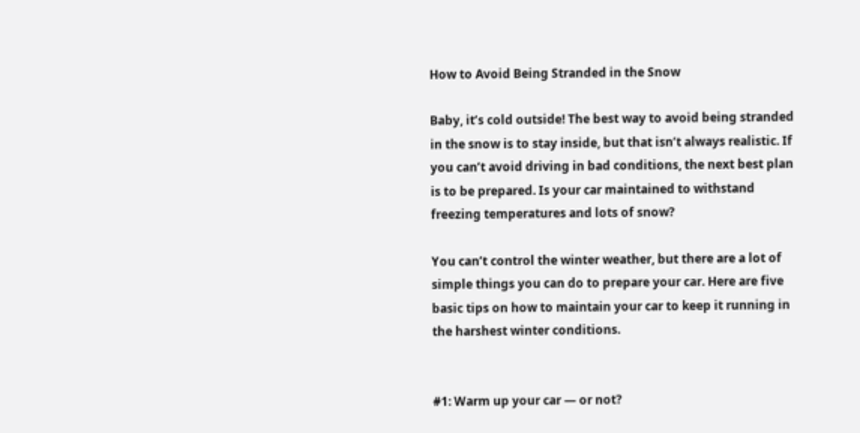How to Avoid Being Stranded in the Snow

Baby, it’s cold outside! The best way to avoid being stranded in the snow is to stay inside, but that isn’t always realistic. If you can’t avoid driving in bad conditions, the next best plan is to be prepared. Is your car maintained to withstand freezing temperatures and lots of snow?

You can’t control the winter weather, but there are a lot of simple things you can do to prepare your car. Here are five basic tips on how to maintain your car to keep it running in the harshest winter conditions.


#1: Warm up your car — or not?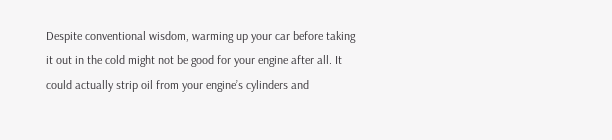Despite conventional wisdom, warming up your car before taking it out in the cold might not be good for your engine after all. It could actually strip oil from your engine’s cylinders and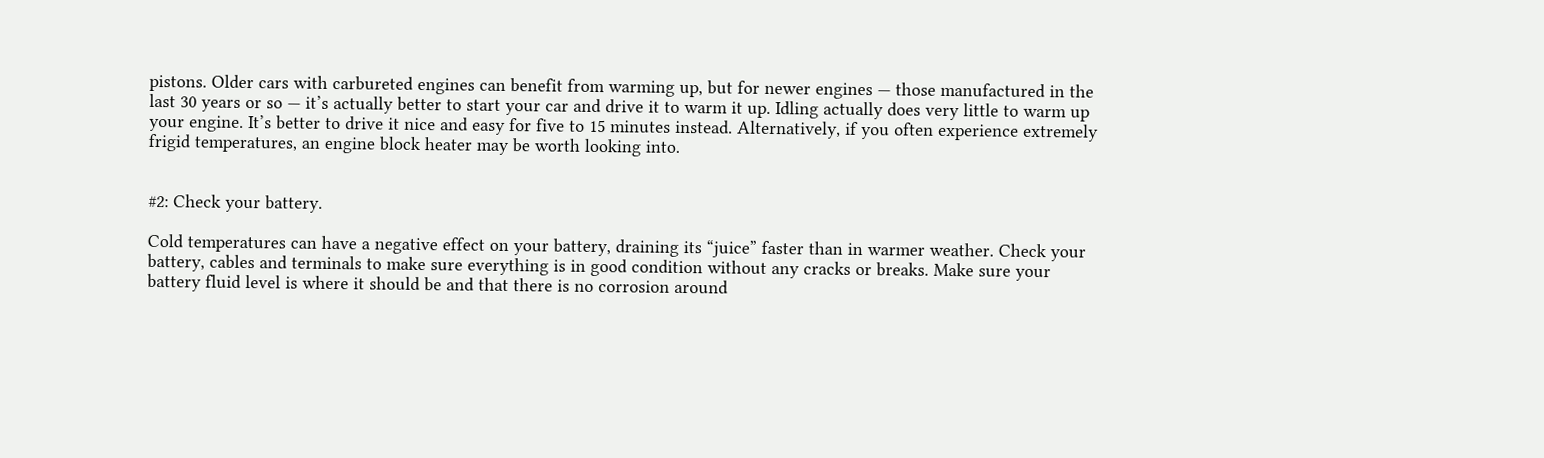pistons. Older cars with carbureted engines can benefit from warming up, but for newer engines — those manufactured in the last 30 years or so — it’s actually better to start your car and drive it to warm it up. Idling actually does very little to warm up your engine. It’s better to drive it nice and easy for five to 15 minutes instead. Alternatively, if you often experience extremely frigid temperatures, an engine block heater may be worth looking into.


#2: Check your battery.

Cold temperatures can have a negative effect on your battery, draining its “juice” faster than in warmer weather. Check your battery, cables and terminals to make sure everything is in good condition without any cracks or breaks. Make sure your battery fluid level is where it should be and that there is no corrosion around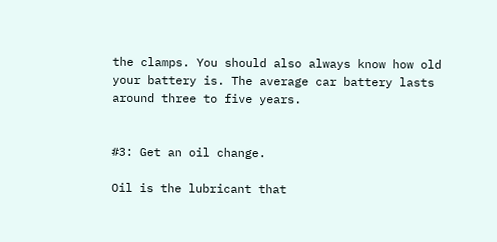the clamps. You should also always know how old your battery is. The average car battery lasts around three to five years.


#3: Get an oil change.

Oil is the lubricant that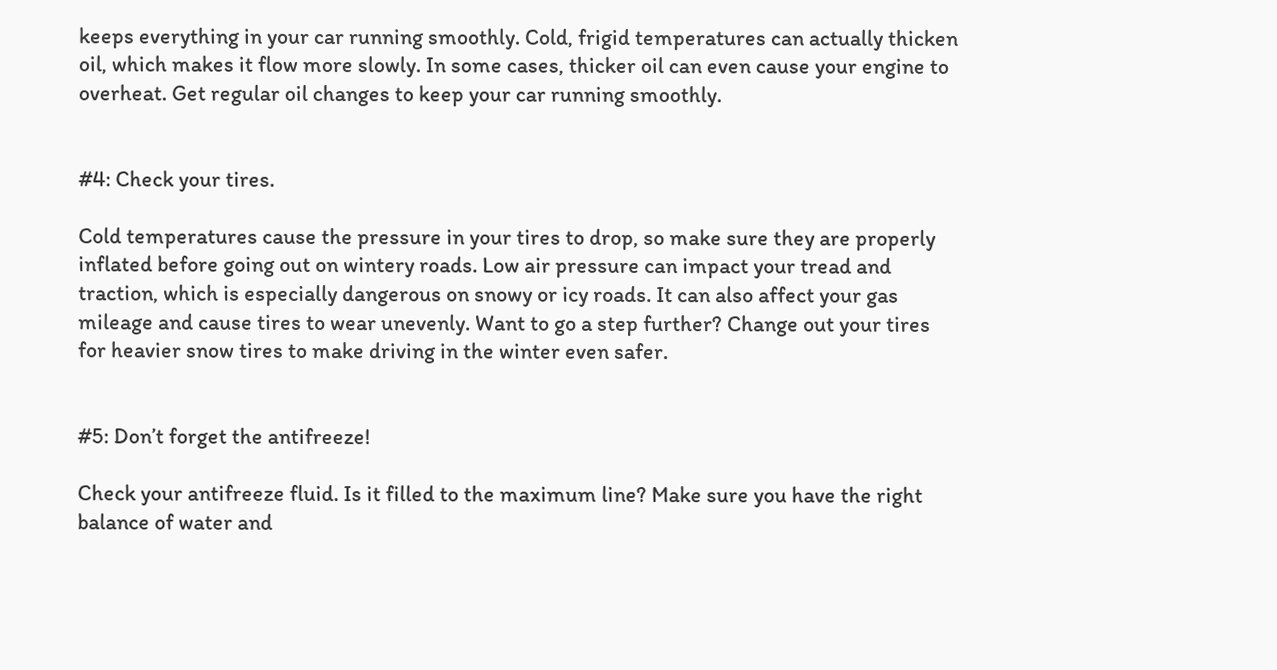keeps everything in your car running smoothly. Cold, frigid temperatures can actually thicken oil, which makes it flow more slowly. In some cases, thicker oil can even cause your engine to overheat. Get regular oil changes to keep your car running smoothly.


#4: Check your tires.

Cold temperatures cause the pressure in your tires to drop, so make sure they are properly inflated before going out on wintery roads. Low air pressure can impact your tread and traction, which is especially dangerous on snowy or icy roads. It can also affect your gas mileage and cause tires to wear unevenly. Want to go a step further? Change out your tires for heavier snow tires to make driving in the winter even safer.


#5: Don’t forget the antifreeze!

Check your antifreeze fluid. Is it filled to the maximum line? Make sure you have the right balance of water and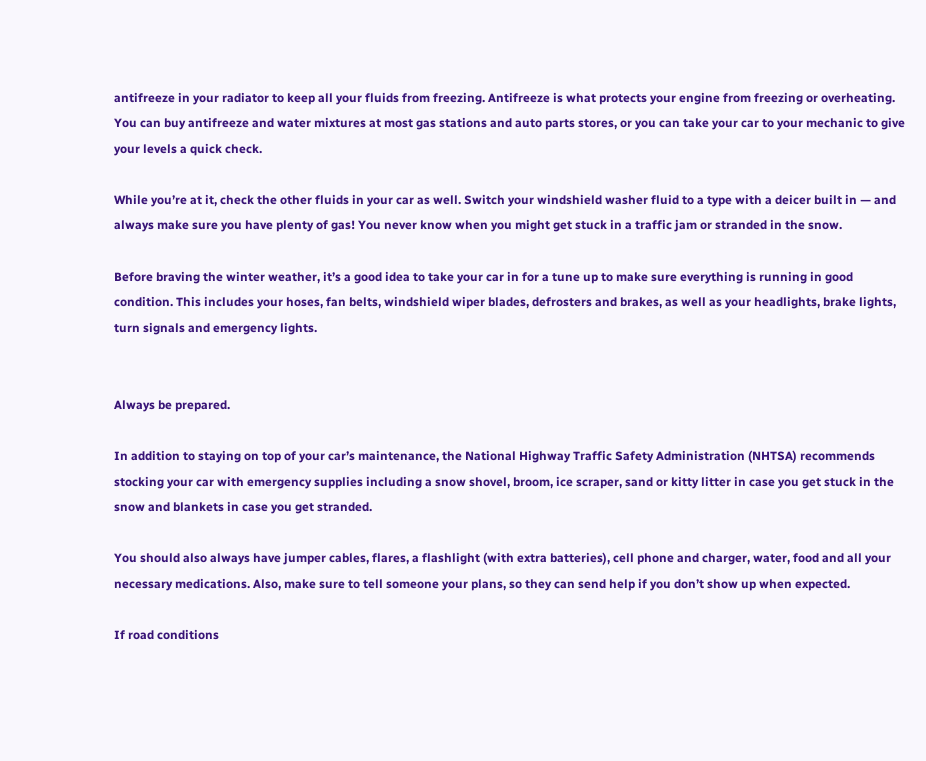antifreeze in your radiator to keep all your fluids from freezing. Antifreeze is what protects your engine from freezing or overheating. You can buy antifreeze and water mixtures at most gas stations and auto parts stores, or you can take your car to your mechanic to give your levels a quick check.

While you’re at it, check the other fluids in your car as well. Switch your windshield washer fluid to a type with a deicer built in — and always make sure you have plenty of gas! You never know when you might get stuck in a traffic jam or stranded in the snow.

Before braving the winter weather, it’s a good idea to take your car in for a tune up to make sure everything is running in good condition. This includes your hoses, fan belts, windshield wiper blades, defrosters and brakes, as well as your headlights, brake lights, turn signals and emergency lights.


Always be prepared.

In addition to staying on top of your car’s maintenance, the National Highway Traffic Safety Administration (NHTSA) recommends stocking your car with emergency supplies including a snow shovel, broom, ice scraper, sand or kitty litter in case you get stuck in the snow and blankets in case you get stranded.

You should also always have jumper cables, flares, a flashlight (with extra batteries), cell phone and charger, water, food and all your necessary medications. Also, make sure to tell someone your plans, so they can send help if you don’t show up when expected.

If road conditions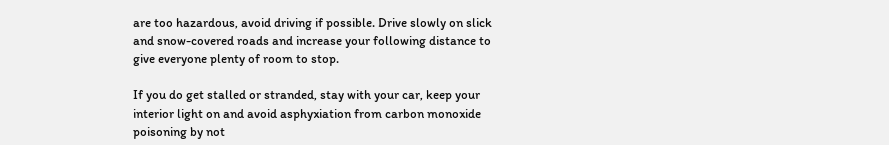are too hazardous, avoid driving if possible. Drive slowly on slick and snow-covered roads and increase your following distance to give everyone plenty of room to stop.

If you do get stalled or stranded, stay with your car, keep your interior light on and avoid asphyxiation from carbon monoxide poisoning by not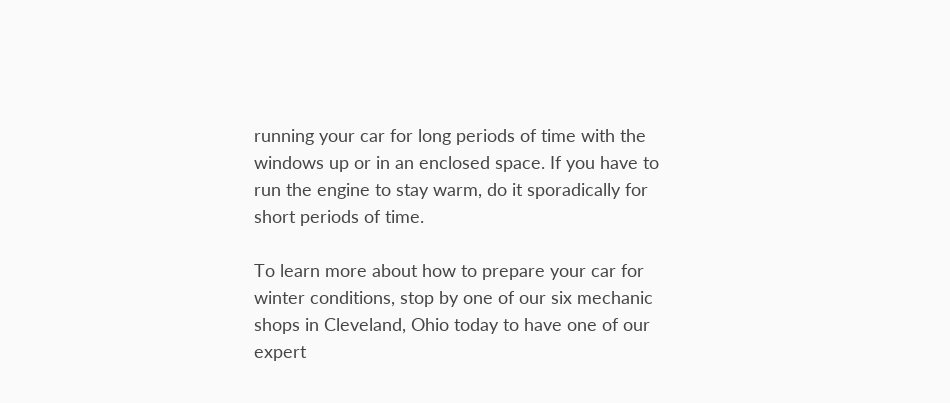running your car for long periods of time with the windows up or in an enclosed space. If you have to run the engine to stay warm, do it sporadically for short periods of time.

To learn more about how to prepare your car for winter conditions, stop by one of our six mechanic shops in Cleveland, Ohio today to have one of our expert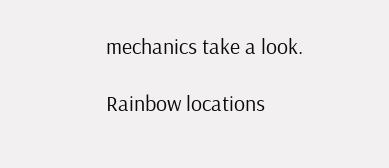mechanics take a look.

Rainbow locations